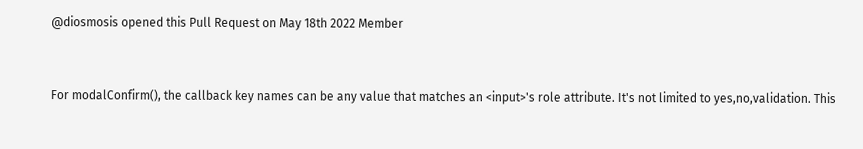@diosmosis opened this Pull Request on May 18th 2022 Member


For modalConfirm(), the callback key names can be any value that matches an <input>'s role attribute. It's not limited to yes,no,validation. This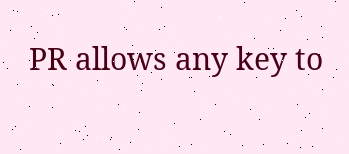PR allows any key to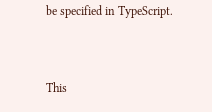be specified in TypeScript.


This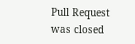Pull Request was closed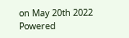on May 20th 2022
Powered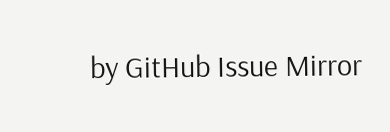by GitHub Issue Mirror